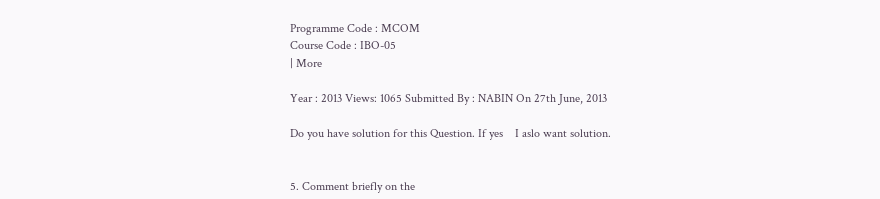Programme Code : MCOM
Course Code : IBO-05
| More

Year : 2013 Views: 1065 Submitted By : NABIN On 27th June, 2013

Do you have solution for this Question. If yes    I aslo want solution.


5. Comment briefly on the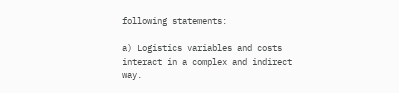following statements:

a) Logistics variables and costs interact in a complex and indirect way.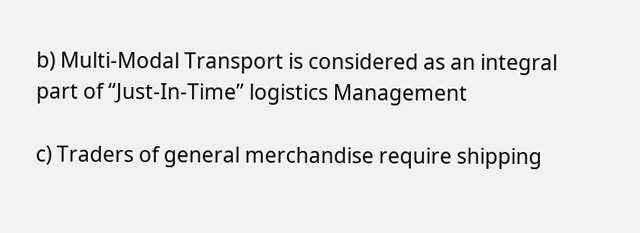b) Multi-Modal Transport is considered as an integral part of “Just-In-Time” logistics Management

c) Traders of general merchandise require shipping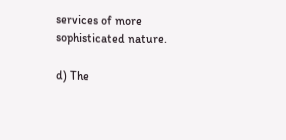services of more sophisticated nature.

d) The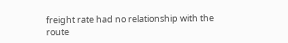freight rate had no relationship with the route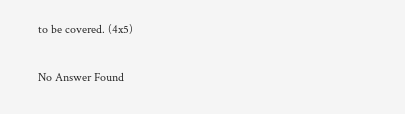to be covered. (4x5)

No Answer Found